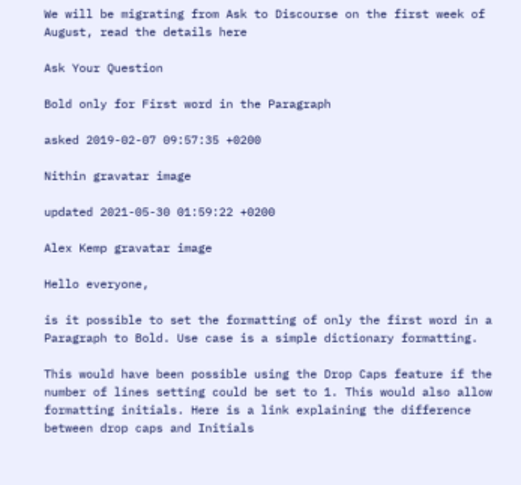We will be migrating from Ask to Discourse on the first week of August, read the details here

Ask Your Question

Bold only for First word in the Paragraph

asked 2019-02-07 09:57:35 +0200

Nithin gravatar image

updated 2021-05-30 01:59:22 +0200

Alex Kemp gravatar image

Hello everyone,

is it possible to set the formatting of only the first word in a Paragraph to Bold. Use case is a simple dictionary formatting.

This would have been possible using the Drop Caps feature if the number of lines setting could be set to 1. This would also allow formatting initials. Here is a link explaining the difference between drop caps and Initials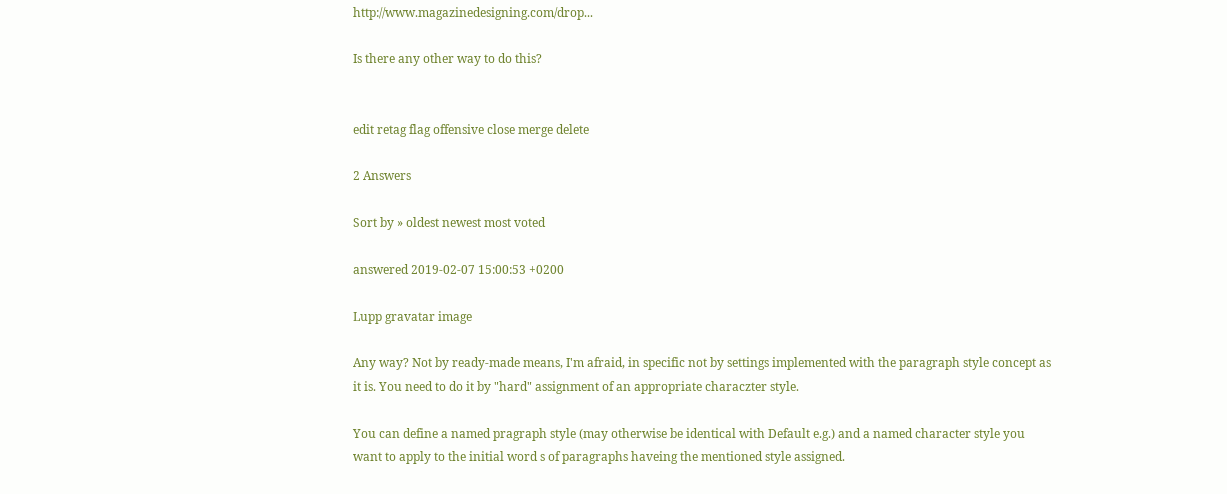http://www.magazinedesigning.com/drop...

Is there any other way to do this?


edit retag flag offensive close merge delete

2 Answers

Sort by » oldest newest most voted

answered 2019-02-07 15:00:53 +0200

Lupp gravatar image

Any way? Not by ready-made means, I'm afraid, in specific not by settings implemented with the paragraph style concept as it is. You need to do it by "hard" assignment of an appropriate characzter style.

You can define a named pragraph style (may otherwise be identical with Default e.g.) and a named character style you want to apply to the initial word s of paragraphs haveing the mentioned style assigned.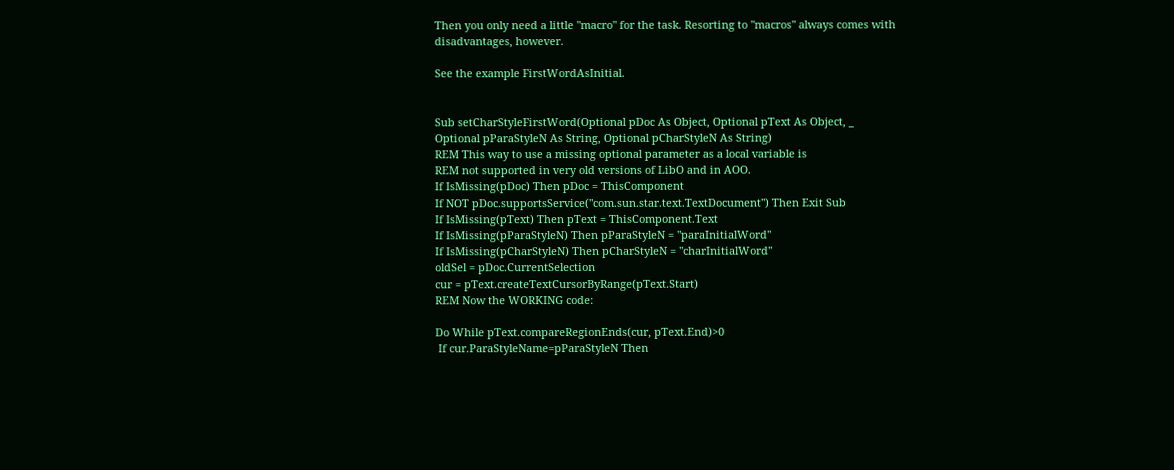Then you only need a little "macro" for the task. Resorting to "macros" always comes with disadvantages, however.

See the example FirstWordAsInitial.


Sub setCharStyleFirstWord(Optional pDoc As Object, Optional pText As Object, _
Optional pParaStyleN As String, Optional pCharStyleN As String)
REM This way to use a missing optional parameter as a local variable is
REM not supported in very old versions of LibO and in AOO.
If IsMissing(pDoc) Then pDoc = ThisComponent
If NOT pDoc.supportsService("com.sun.star.text.TextDocument") Then Exit Sub
If IsMissing(pText) Then pText = ThisComponent.Text
If IsMissing(pParaStyleN) Then pParaStyleN = "paraInitialWord"
If IsMissing(pCharStyleN) Then pCharStyleN = "charInitialWord"
oldSel = pDoc.CurrentSelection
cur = pText.createTextCursorByRange(pText.Start)
REM Now the WORKING code:

Do While pText.compareRegionEnds(cur, pText.End)>0
 If cur.ParaStyleName=pParaStyleN Then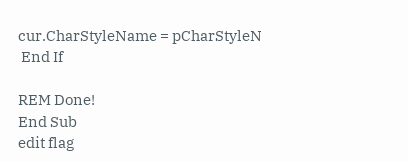cur.CharStyleName = pCharStyleN
 End If

REM Done!
End Sub
edit flag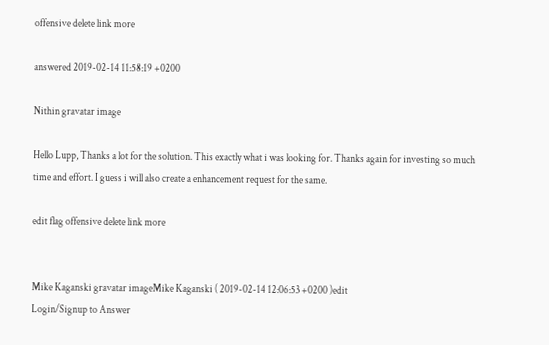offensive delete link more

answered 2019-02-14 11:58:19 +0200

Nithin gravatar image

Hello Lupp, Thanks a lot for the solution. This exactly what i was looking for. Thanks again for investing so much time and effort. I guess i will also create a enhancement request for the same.

edit flag offensive delete link more


Mike Kaganski gravatar imageMike Kaganski ( 2019-02-14 12:06:53 +0200 )edit
Login/Signup to Answer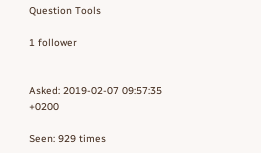Question Tools

1 follower


Asked: 2019-02-07 09:57:35 +0200

Seen: 929 times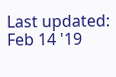Last updated: Feb 14 '19